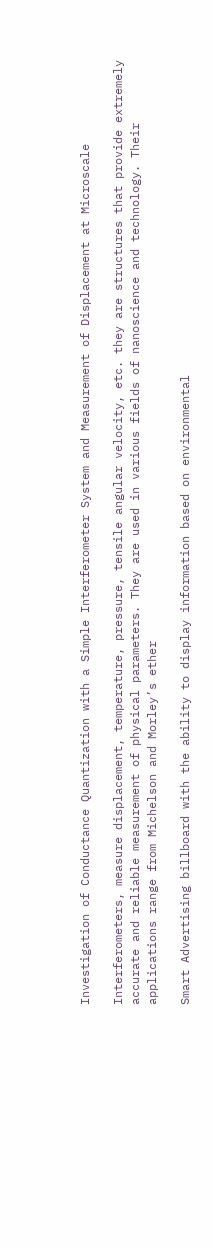Investigation of Conductance Quantization with a Simple Interferometer System and Measurement of Displacement at Microscale

Interferometers, measure displacement, temperature, pressure, tensile angular velocity, etc. they are structures that provide extremely accurate and reliable measurement of physical parameters. They are used in various fields of nanoscience and technology. Their applications range from Michelson and Morley’s ether

Smart Advertising billboard with the ability to display information based on environmental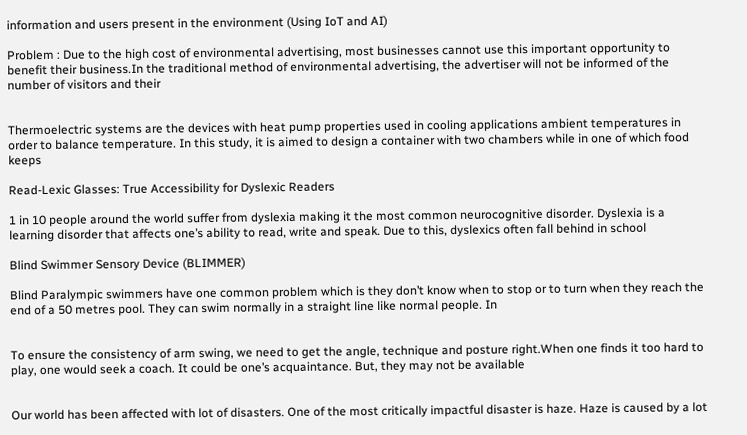information and users present in the environment (Using IoT and AI)

Problem : Due to the high cost of environmental advertising, most businesses cannot use this important opportunity to benefit their business.In the traditional method of environmental advertising, the advertiser will not be informed of the number of visitors and their


Thermoelectric systems are the devices with heat pump properties used in cooling applications ambient temperatures in order to balance temperature. In this study, it is aimed to design a container with two chambers while in one of which food keeps

Read-Lexic Glasses: True Accessibility for Dyslexic Readers

1 in 10 people around the world suffer from dyslexia making it the most common neurocognitive disorder. Dyslexia is a learning disorder that affects one’s ability to read, write and speak. Due to this, dyslexics often fall behind in school

Blind Swimmer Sensory Device (BLIMMER)

Blind Paralympic swimmers have one common problem which is they don’t know when to stop or to turn when they reach the end of a 50 metres pool. They can swim normally in a straight line like normal people. In


To ensure the consistency of arm swing, we need to get the angle, technique and posture right.When one finds it too hard to play, one would seek a coach. It could be one’s acquaintance. But, they may not be available


Our world has been affected with lot of disasters. One of the most critically impactful disaster is haze. Haze is caused by a lot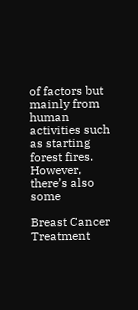of factors but mainly from human activities such as starting forest fires. However, there’s also some

Breast Cancer Treatment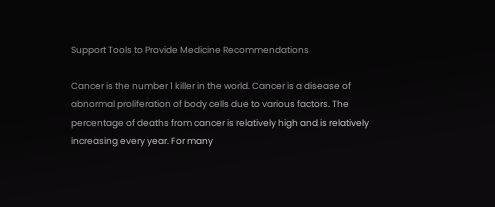Support Tools to Provide Medicine Recommendations

Cancer is the number 1 killer in the world. Cancer is a disease of abnormal proliferation of body cells due to various factors. The percentage of deaths from cancer is relatively high and is relatively increasing every year. For many